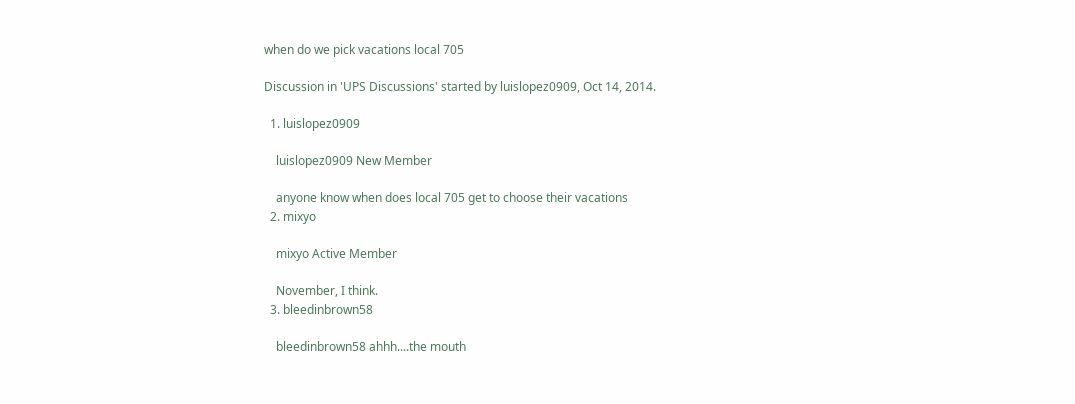when do we pick vacations local 705

Discussion in 'UPS Discussions' started by luislopez0909, Oct 14, 2014.

  1. luislopez0909

    luislopez0909 New Member

    anyone know when does local 705 get to choose their vacations
  2. mixyo

    mixyo Active Member

    November, I think.
  3. bleedinbrown58

    bleedinbrown58 ahhh....the mouth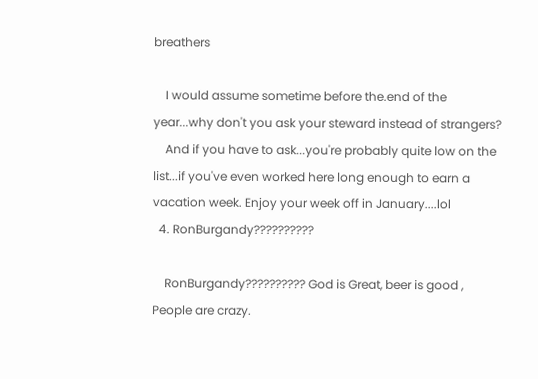breathers

    I would assume sometime before the.end of the year...why don't you ask your steward instead of strangers?
    And if you have to ask...you're probably quite low on the list...if you've even worked here long enough to earn a vacation week. Enjoy your week off in January....lol
  4. RonBurgandy??????????

    RonBurgandy?????????? God is Great, beer is good , People are crazy.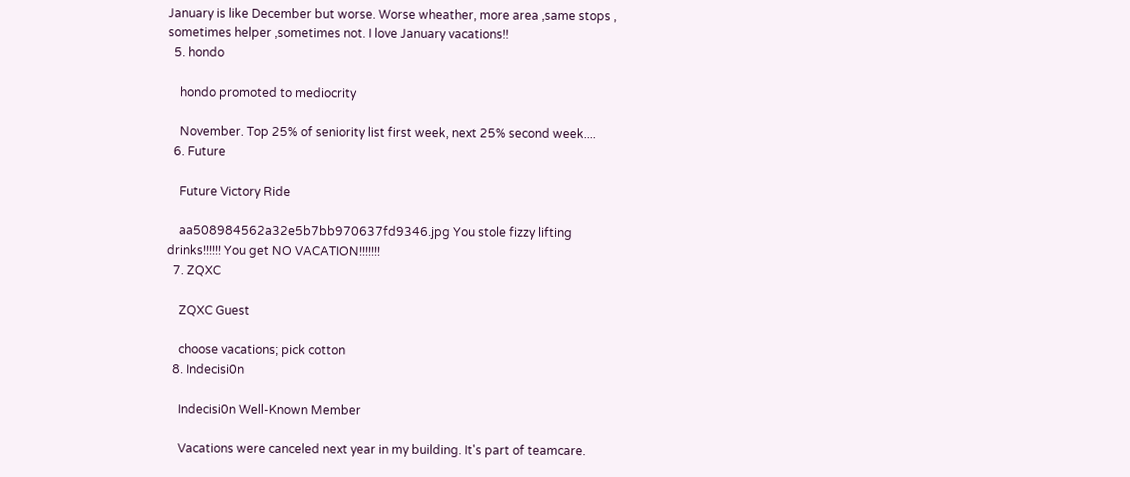January is like December but worse. Worse wheather, more area ,same stops , sometimes helper ,sometimes not. I love January vacations!!
  5. hondo

    hondo promoted to mediocrity

    November. Top 25% of seniority list first week, next 25% second week....
  6. Future

    Future Victory Ride

    aa508984562a32e5b7bb970637fd9346.jpg You stole fizzy lifting drinks!!!!!! You get NO VACATION!!!!!!!
  7. ZQXC

    ZQXC Guest

    choose vacations; pick cotton
  8. Indecisi0n

    Indecisi0n Well-Known Member

    Vacations were canceled next year in my building. It's part of teamcare.